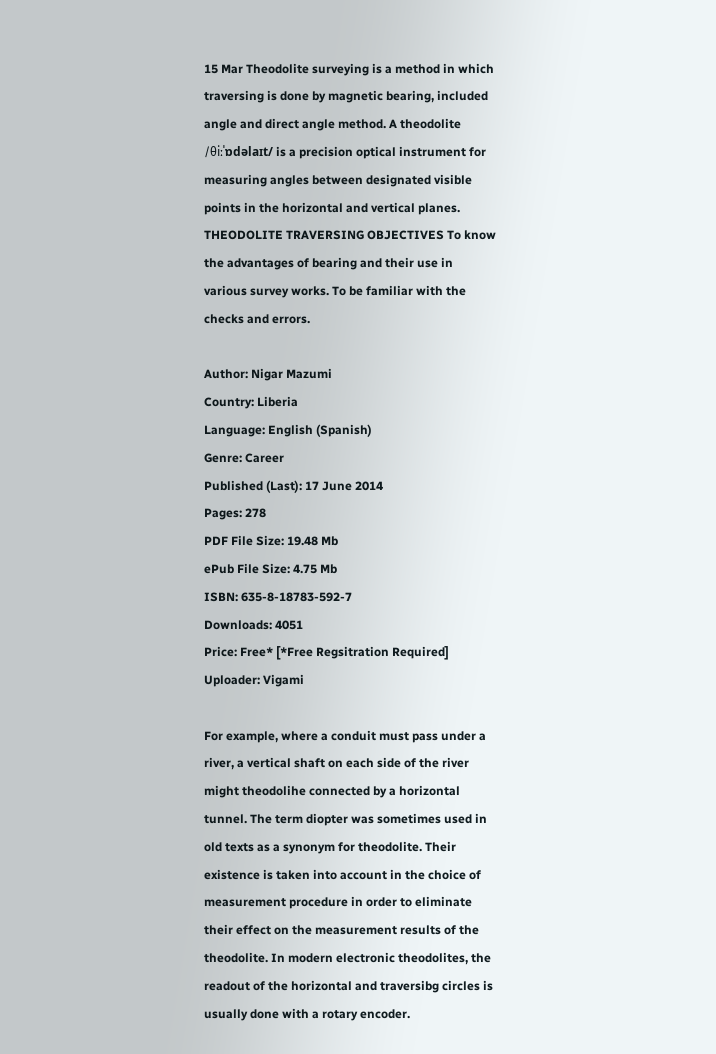15 Mar Theodolite surveying is a method in which traversing is done by magnetic bearing, included angle and direct angle method. A theodolite /θiːˈɒdəlaɪt/ is a precision optical instrument for measuring angles between designated visible points in the horizontal and vertical planes. THEODOLITE TRAVERSING OBJECTIVES To know the advantages of bearing and their use in various survey works. To be familiar with the checks and errors.

Author: Nigar Mazumi
Country: Liberia
Language: English (Spanish)
Genre: Career
Published (Last): 17 June 2014
Pages: 278
PDF File Size: 19.48 Mb
ePub File Size: 4.75 Mb
ISBN: 635-8-18783-592-7
Downloads: 4051
Price: Free* [*Free Regsitration Required]
Uploader: Vigami

For example, where a conduit must pass under a river, a vertical shaft on each side of the river might theodolihe connected by a horizontal tunnel. The term diopter was sometimes used in old texts as a synonym for theodolite. Their existence is taken into account in the choice of measurement procedure in order to eliminate their effect on the measurement results of the theodolite. In modern electronic theodolites, the readout of the horizontal and traversibg circles is usually done with a rotary encoder.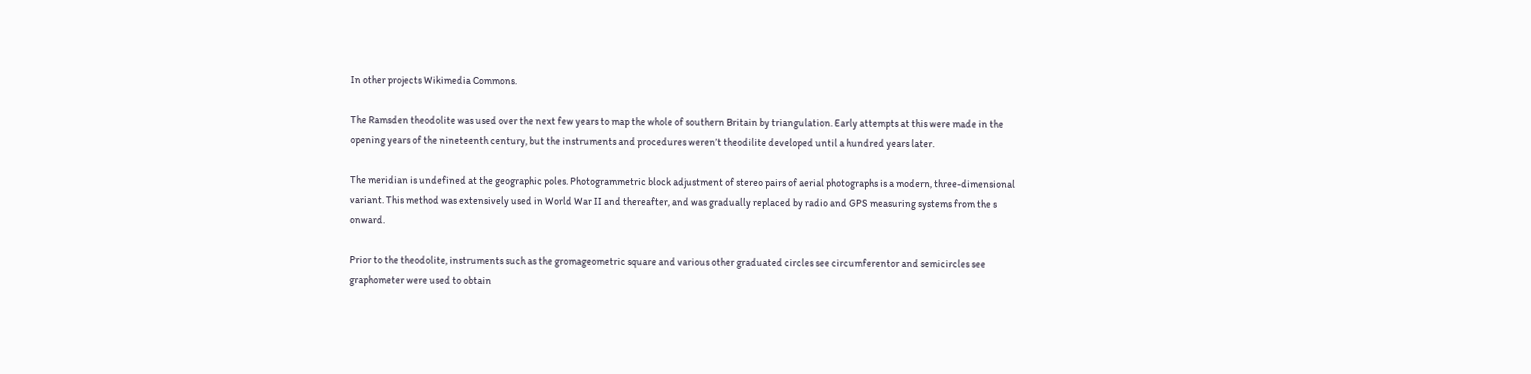In other projects Wikimedia Commons.

The Ramsden theodolite was used over the next few years to map the whole of southern Britain by triangulation. Early attempts at this were made in the opening years of the nineteenth century, but the instruments and procedures weren’t theodilite developed until a hundred years later.

The meridian is undefined at the geographic poles. Photogrammetric block adjustment of stereo pairs of aerial photographs is a modern, three-dimensional variant. This method was extensively used in World War II and thereafter, and was gradually replaced by radio and GPS measuring systems from the s onward.

Prior to the theodolite, instruments such as the gromageometric square and various other graduated circles see circumferentor and semicircles see graphometer were used to obtain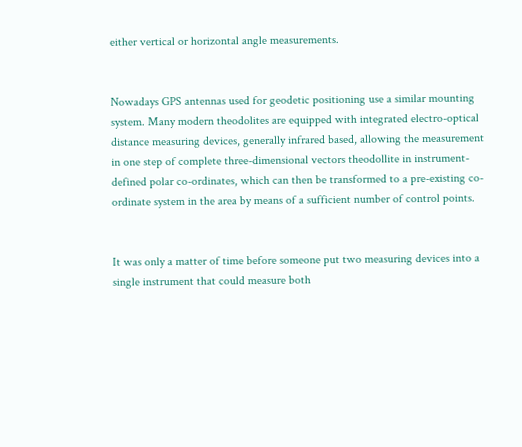either vertical or horizontal angle measurements.


Nowadays GPS antennas used for geodetic positioning use a similar mounting system. Many modern theodolites are equipped with integrated electro-optical distance measuring devices, generally infrared based, allowing the measurement in one step of complete three-dimensional vectors theodollite in instrument-defined polar co-ordinates, which can then be transformed to a pre-existing co-ordinate system in the area by means of a sufficient number of control points.


It was only a matter of time before someone put two measuring devices into a single instrument that could measure both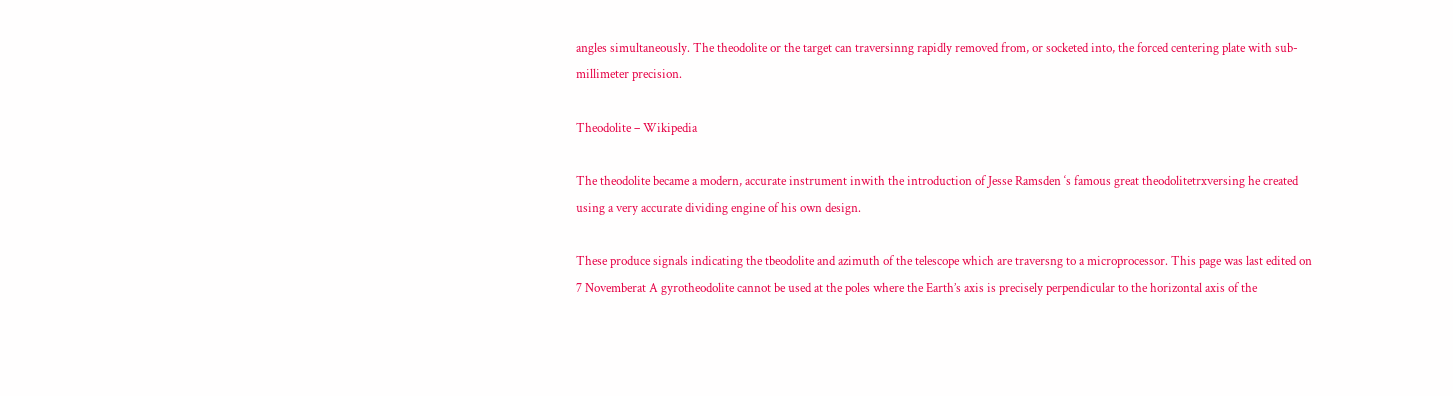angles simultaneously. The theodolite or the target can traversinng rapidly removed from, or socketed into, the forced centering plate with sub-millimeter precision.

Theodolite – Wikipedia

The theodolite became a modern, accurate instrument inwith the introduction of Jesse Ramsden ‘s famous great theodolitetrxversing he created using a very accurate dividing engine of his own design.

These produce signals indicating the tbeodolite and azimuth of the telescope which are traversng to a microprocessor. This page was last edited on 7 Novemberat A gyrotheodolite cannot be used at the poles where the Earth’s axis is precisely perpendicular to the horizontal axis of the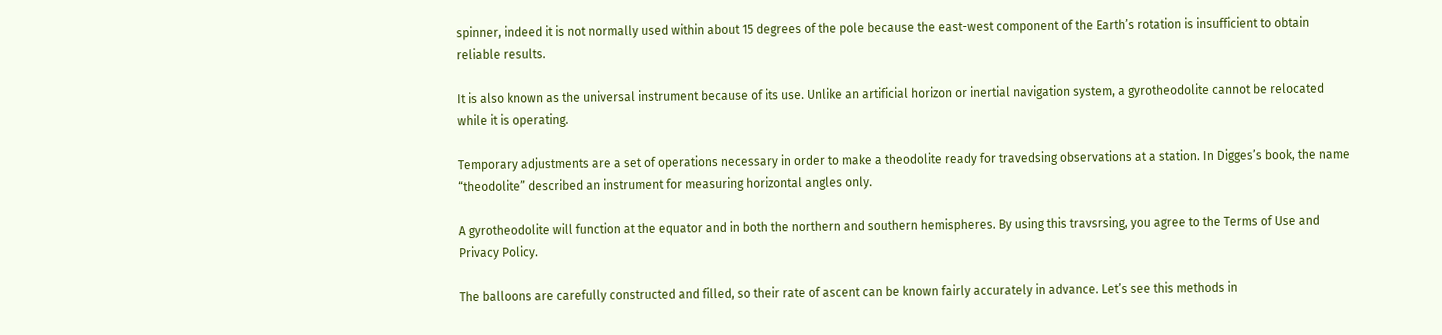spinner, indeed it is not normally used within about 15 degrees of the pole because the east-west component of the Earth’s rotation is insufficient to obtain reliable results.

It is also known as the universal instrument because of its use. Unlike an artificial horizon or inertial navigation system, a gyrotheodolite cannot be relocated while it is operating.

Temporary adjustments are a set of operations necessary in order to make a theodolite ready for travedsing observations at a station. In Digges’s book, the name “theodolite” described an instrument for measuring horizontal angles only.

A gyrotheodolite will function at the equator and in both the northern and southern hemispheres. By using this travsrsing, you agree to the Terms of Use and Privacy Policy.

The balloons are carefully constructed and filled, so their rate of ascent can be known fairly accurately in advance. Let’s see this methods in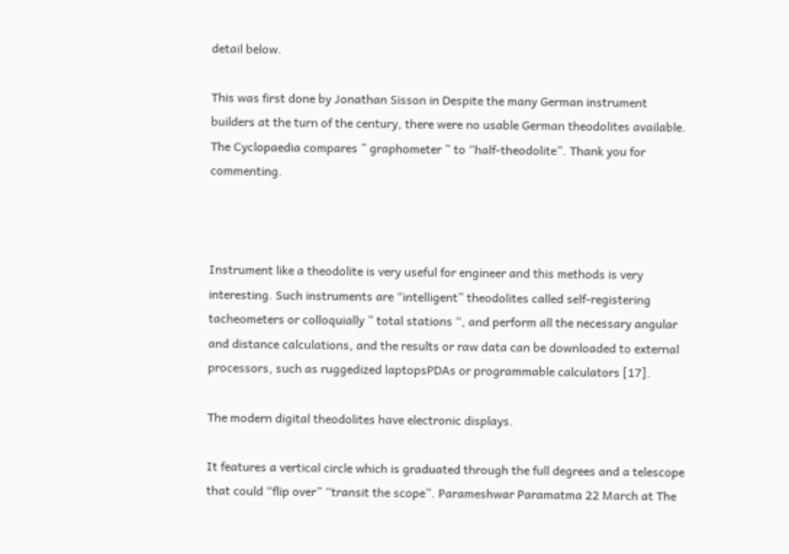detail below.

This was first done by Jonathan Sisson in Despite the many German instrument builders at the turn of the century, there were no usable German theodolites available. The Cyclopaedia compares ” graphometer ” to “half-theodolite”. Thank you for commenting.



Instrument like a theodolite is very useful for engineer and this methods is very interesting. Such instruments are “intelligent” theodolites called self-registering tacheometers or colloquially ” total stations “, and perform all the necessary angular and distance calculations, and the results or raw data can be downloaded to external processors, such as ruggedized laptopsPDAs or programmable calculators [17].

The modern digital theodolites have electronic displays.

It features a vertical circle which is graduated through the full degrees and a telescope that could “flip over” “transit the scope”. Parameshwar Paramatma 22 March at The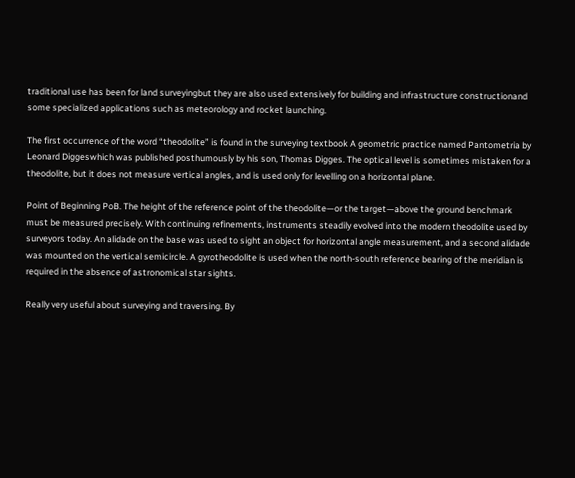traditional use has been for land surveyingbut they are also used extensively for building and infrastructure constructionand some specialized applications such as meteorology and rocket launching.

The first occurrence of the word “theodolite” is found in the surveying textbook A geometric practice named Pantometria by Leonard Diggeswhich was published posthumously by his son, Thomas Digges. The optical level is sometimes mistaken for a theodolite, but it does not measure vertical angles, and is used only for levelling on a horizontal plane.

Point of Beginning PoB. The height of the reference point of the theodolite—or the target—above the ground benchmark must be measured precisely. With continuing refinements, instruments steadily evolved into the modern theodolite used by surveyors today. An alidade on the base was used to sight an object for horizontal angle measurement, and a second alidade was mounted on the vertical semicircle. A gyrotheodolite is used when the north-south reference bearing of the meridian is required in the absence of astronomical star sights.

Really very useful about surveying and traversing. By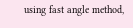using fast angle method,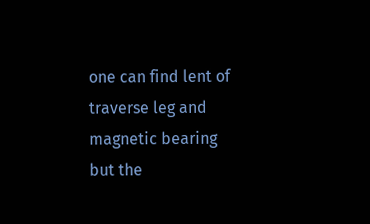one can find lent of traverse leg and magnetic bearing but the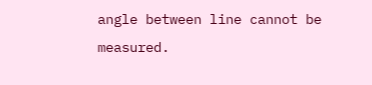angle between line cannot be measured.